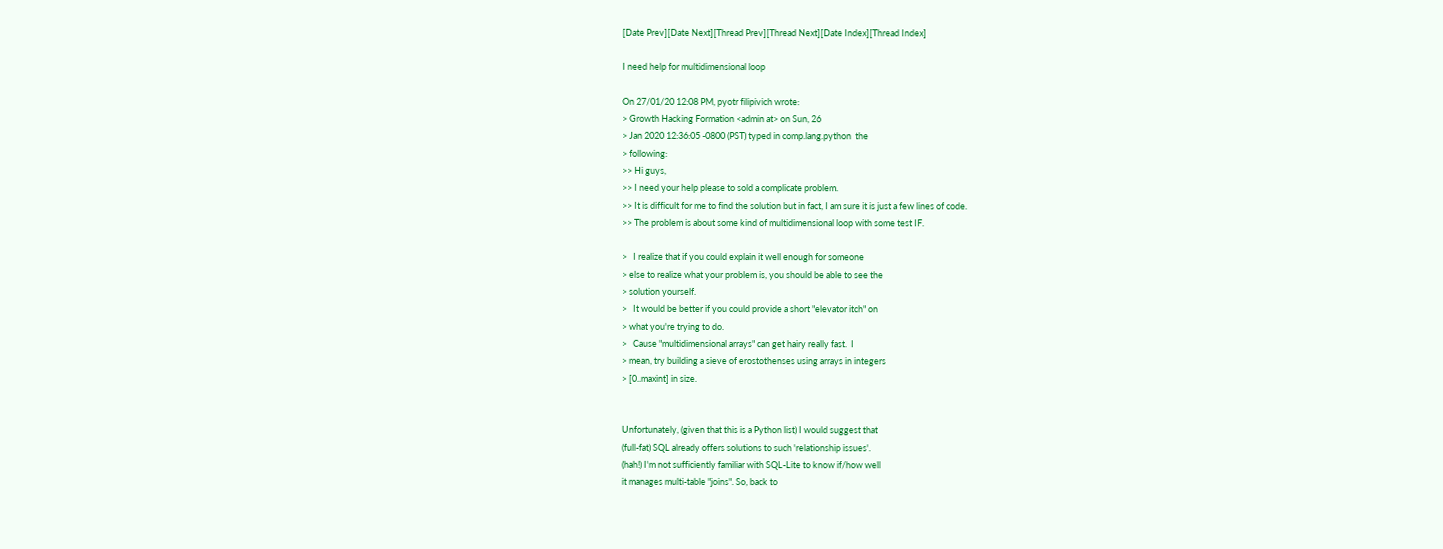[Date Prev][Date Next][Thread Prev][Thread Next][Date Index][Thread Index]

I need help for multidimensional loop

On 27/01/20 12:08 PM, pyotr filipivich wrote:
> Growth Hacking Formation <admin at> on Sun, 26
> Jan 2020 12:36:05 -0800 (PST) typed in comp.lang.python  the
> following:
>> Hi guys,
>> I need your help please to sold a complicate problem.
>> It is difficult for me to find the solution but in fact, I am sure it is just a few lines of code.
>> The problem is about some kind of multidimensional loop with some test IF.

>   I realize that if you could explain it well enough for someone
> else to realize what your problem is, you should be able to see the
> solution yourself.
>   It would be better if you could provide a short "elevator itch" on
> what you're trying to do.
>   Cause "multidimensional arrays" can get hairy really fast.  I
> mean, try building a sieve of erostothenses using arrays in integers
> [0..maxint] in size.


Unfortunately, (given that this is a Python list) I would suggest that
(full-fat) SQL already offers solutions to such 'relationship issues'.
(hah!) I'm not sufficiently familiar with SQL-Lite to know if/how well
it manages multi-table "joins". So, back to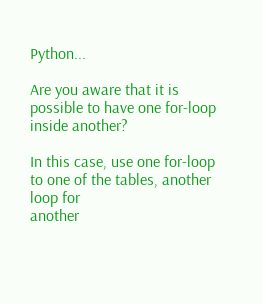Python...

Are you aware that it is possible to have one for-loop inside another?

In this case, use one for-loop to one of the tables, another loop for
another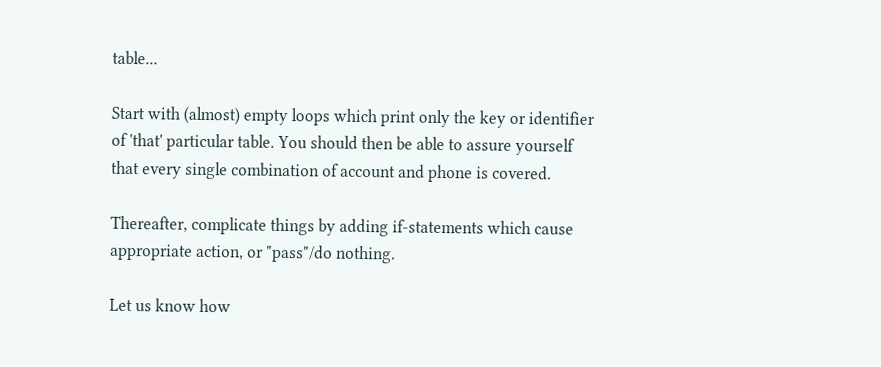table...

Start with (almost) empty loops which print only the key or identifier
of 'that' particular table. You should then be able to assure yourself
that every single combination of account and phone is covered.

Thereafter, complicate things by adding if-statements which cause
appropriate action, or "pass"/do nothing.

Let us know how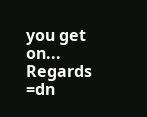you get on...
Regards =dn